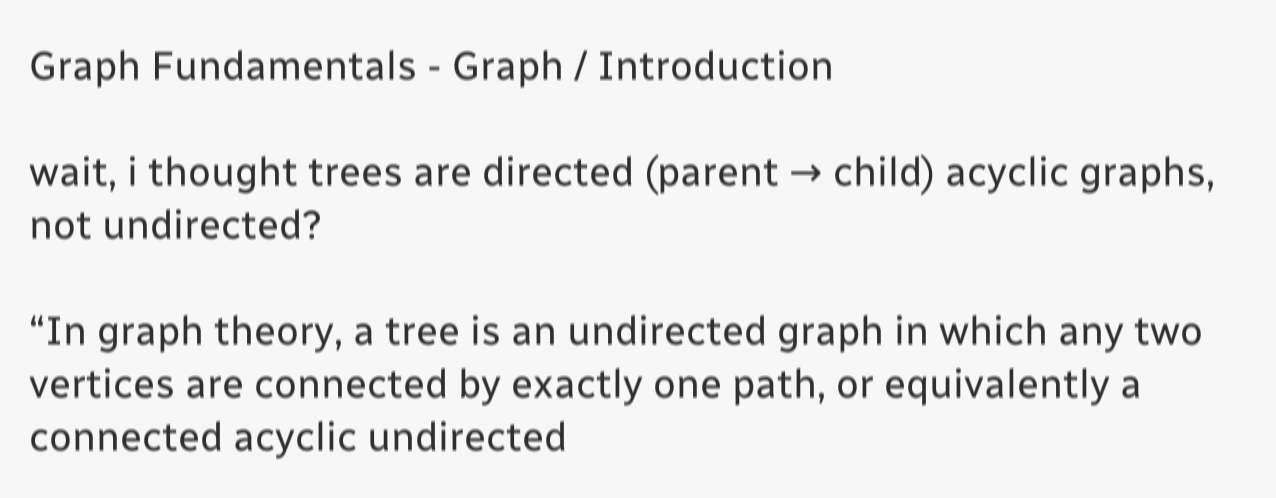Graph Fundamentals - Graph / Introduction

wait, i thought trees are directed (parent → child) acyclic graphs, not undirected?

“In graph theory, a tree is an undirected graph in which any two vertices are connected by exactly one path, or equivalently a connected acyclic undirected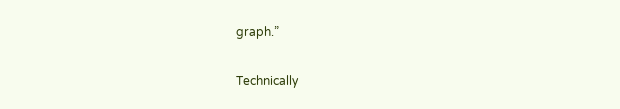graph.”

Technically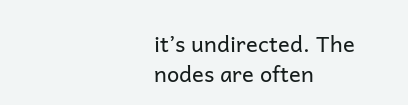it’s undirected. The nodes are often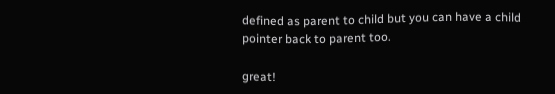defined as parent to child but you can have a child pointer back to parent too.

great!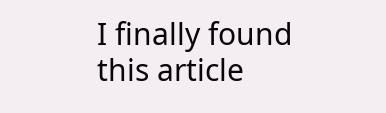I finally found this article